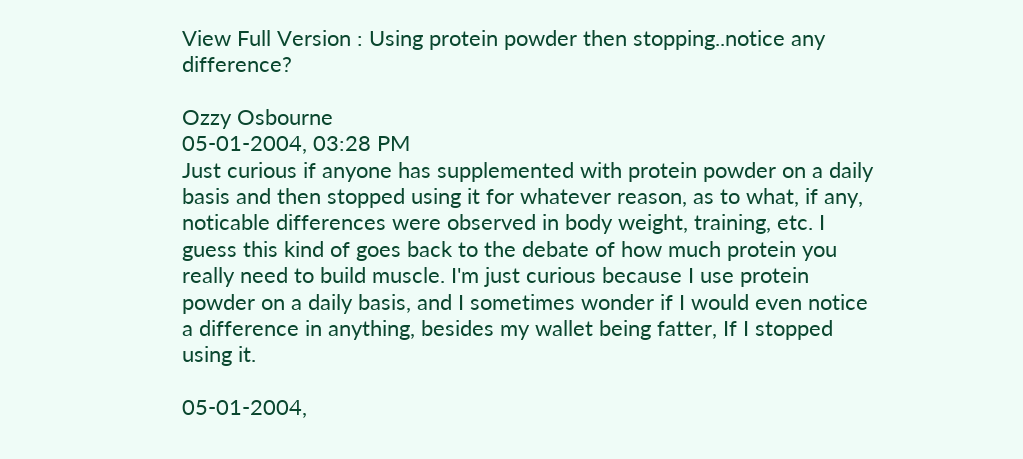View Full Version : Using protein powder then stopping..notice any difference?

Ozzy Osbourne
05-01-2004, 03:28 PM
Just curious if anyone has supplemented with protein powder on a daily basis and then stopped using it for whatever reason, as to what, if any, noticable differences were observed in body weight, training, etc. I guess this kind of goes back to the debate of how much protein you really need to build muscle. I'm just curious because I use protein powder on a daily basis, and I sometimes wonder if I would even notice a difference in anything, besides my wallet being fatter, If I stopped using it.

05-01-2004,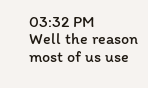03:32 PM
Well the reason most of us use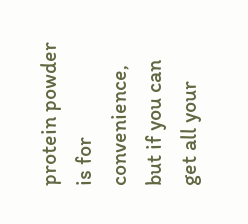protein powder is for convenience, but if you can get all your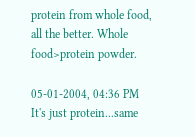protein from whole food, all the better. Whole food>protein powder.

05-01-2004, 04:36 PM
It's just protein...same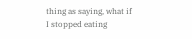thing as saying, what if I stopped eating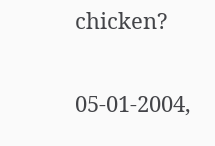chicken?

05-01-2004,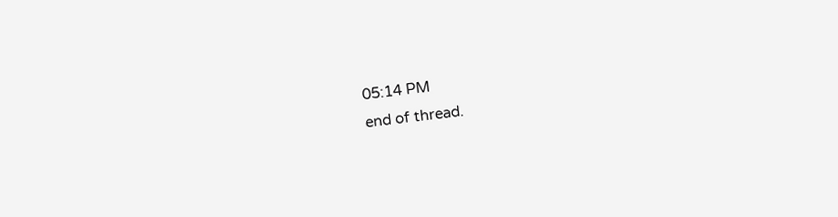05:14 PM
end of thread.